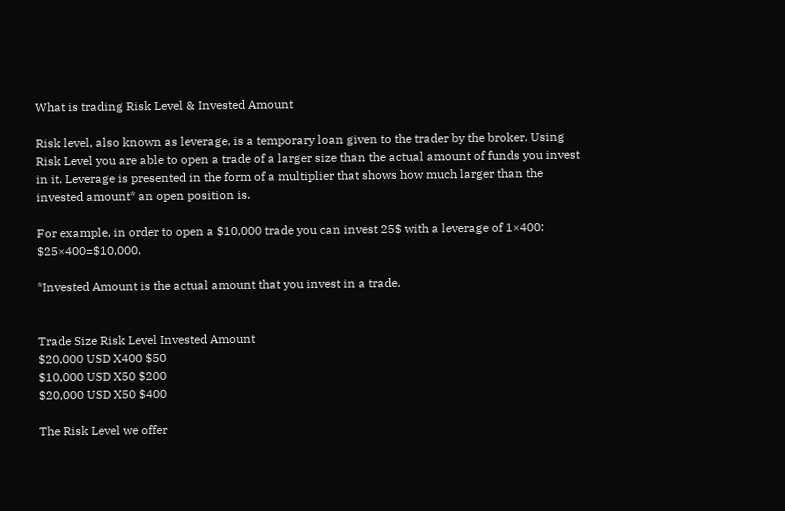What is trading Risk Level & Invested Amount

Risk level, also known as leverage, is a temporary loan given to the trader by the broker. Using Risk Level you are able to open a trade of a larger size than the actual amount of funds you invest in it. Leverage is presented in the form of a multiplier that shows how much larger than the invested amount* an open position is.

For example, in order to open a $10,000 trade you can invest 25$ with a leverage of 1×400: $25×400=$10,000.

*Invested Amount is the actual amount that you invest in a trade.


Trade Size Risk Level Invested Amount
$20,000 USD X400 $50
$10,000 USD X50 $200
$20,000 USD X50 $400

The Risk Level we offer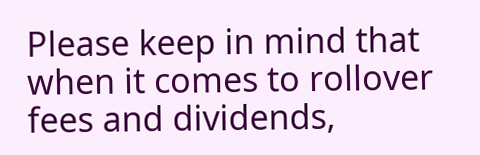Please keep in mind that when it comes to rollover fees and dividends,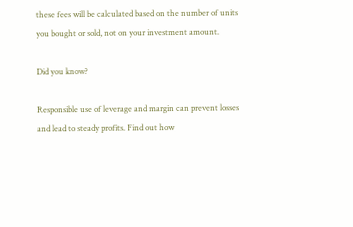these fees will be calculated based on the number of units you bought or sold, not on your investment amount.

Did you know?

Responsible use of leverage and margin can prevent losses and lead to steady profits. Find out how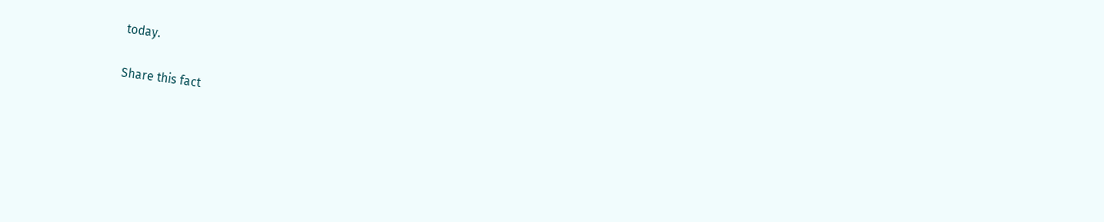today.

Share this fact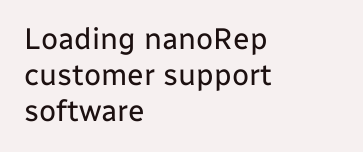Loading nanoRep customer support software